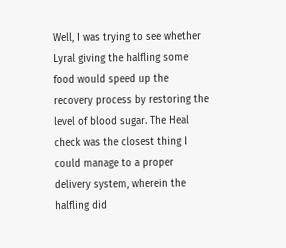Well, I was trying to see whether Lyral giving the halfling some food would speed up the recovery process by restoring the level of blood sugar. The Heal check was the closest thing I could manage to a proper delivery system, wherein the halfling did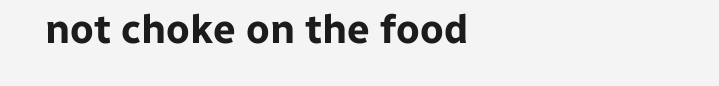not choke on the food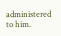administered to him.